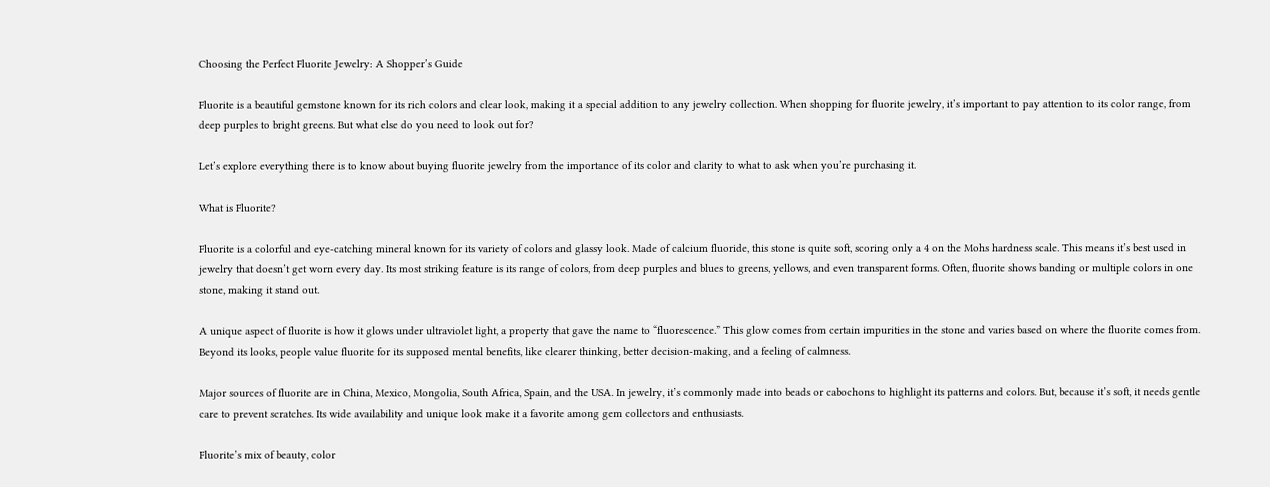Choosing the Perfect Fluorite Jewelry: A Shopper’s Guide

Fluorite is a beautiful gemstone known for its rich colors and clear look, making it a special addition to any jewelry collection. When shopping for fluorite jewelry, it’s important to pay attention to its color range, from deep purples to bright greens. But what else do you need to look out for?

Let’s explore everything there is to know about buying fluorite jewelry from the importance of its color and clarity to what to ask when you’re purchasing it.

What is Fluorite?

Fluorite is a colorful and eye-catching mineral known for its variety of colors and glassy look. Made of calcium fluoride, this stone is quite soft, scoring only a 4 on the Mohs hardness scale. This means it’s best used in jewelry that doesn’t get worn every day. Its most striking feature is its range of colors, from deep purples and blues to greens, yellows, and even transparent forms. Often, fluorite shows banding or multiple colors in one stone, making it stand out.

A unique aspect of fluorite is how it glows under ultraviolet light, a property that gave the name to “fluorescence.” This glow comes from certain impurities in the stone and varies based on where the fluorite comes from. Beyond its looks, people value fluorite for its supposed mental benefits, like clearer thinking, better decision-making, and a feeling of calmness.

Major sources of fluorite are in China, Mexico, Mongolia, South Africa, Spain, and the USA. In jewelry, it’s commonly made into beads or cabochons to highlight its patterns and colors. But, because it’s soft, it needs gentle care to prevent scratches. Its wide availability and unique look make it a favorite among gem collectors and enthusiasts.

Fluorite’s mix of beauty, color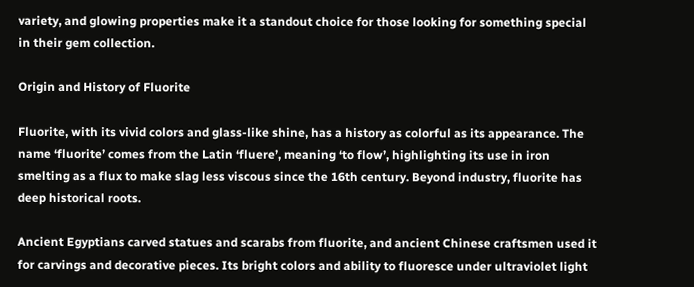variety, and glowing properties make it a standout choice for those looking for something special in their gem collection.

Origin and History of Fluorite

Fluorite, with its vivid colors and glass-like shine, has a history as colorful as its appearance. The name ‘fluorite’ comes from the Latin ‘fluere’, meaning ‘to flow’, highlighting its use in iron smelting as a flux to make slag less viscous since the 16th century. Beyond industry, fluorite has deep historical roots.

Ancient Egyptians carved statues and scarabs from fluorite, and ancient Chinese craftsmen used it for carvings and decorative pieces. Its bright colors and ability to fluoresce under ultraviolet light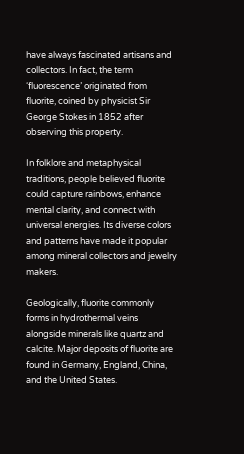have always fascinated artisans and collectors. In fact, the term ‘fluorescence’ originated from fluorite, coined by physicist Sir George Stokes in 1852 after observing this property.

In folklore and metaphysical traditions, people believed fluorite could capture rainbows, enhance mental clarity, and connect with universal energies. Its diverse colors and patterns have made it popular among mineral collectors and jewelry makers.

Geologically, fluorite commonly forms in hydrothermal veins alongside minerals like quartz and calcite. Major deposits of fluorite are found in Germany, England, China, and the United States.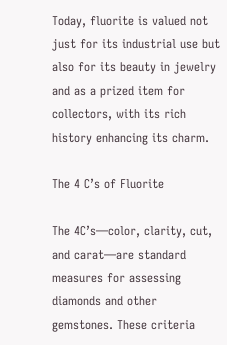Today, fluorite is valued not just for its industrial use but also for its beauty in jewelry and as a prized item for collectors, with its rich history enhancing its charm.

The 4 C’s of Fluorite

The 4C’s—color, clarity, cut, and carat—are standard measures for assessing diamonds and other gemstones. These criteria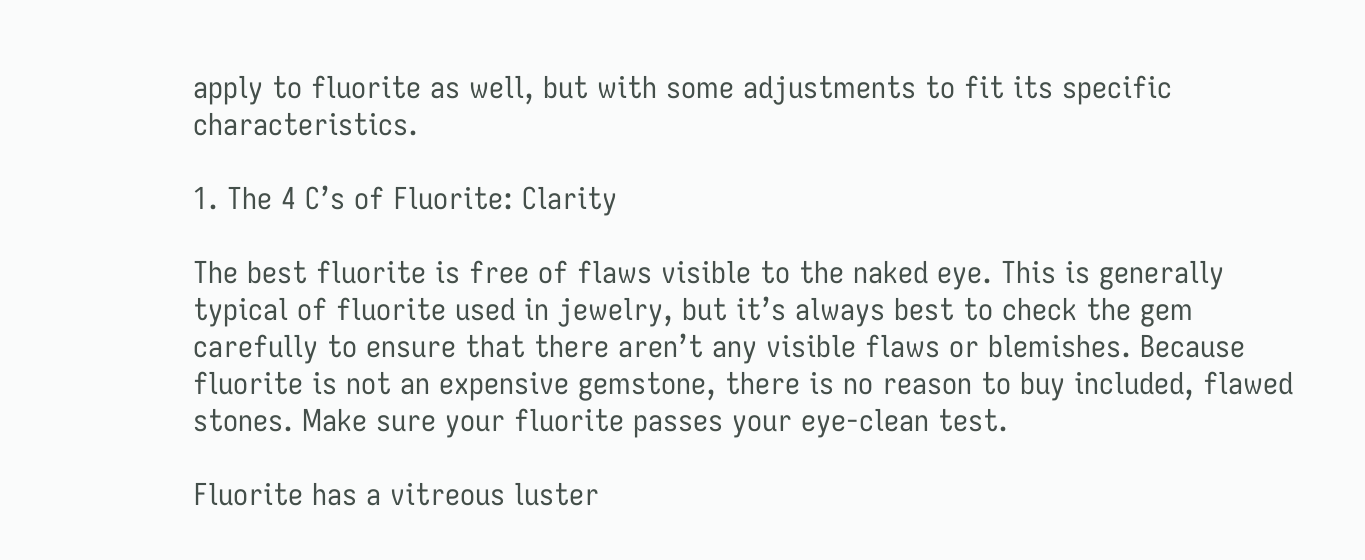apply to fluorite as well, but with some adjustments to fit its specific characteristics.

1. The 4 C’s of Fluorite: Clarity

The best fluorite is free of flaws visible to the naked eye. This is generally typical of fluorite used in jewelry, but it’s always best to check the gem carefully to ensure that there aren’t any visible flaws or blemishes. Because fluorite is not an expensive gemstone, there is no reason to buy included, flawed stones. Make sure your fluorite passes your eye-clean test.

Fluorite has a vitreous luster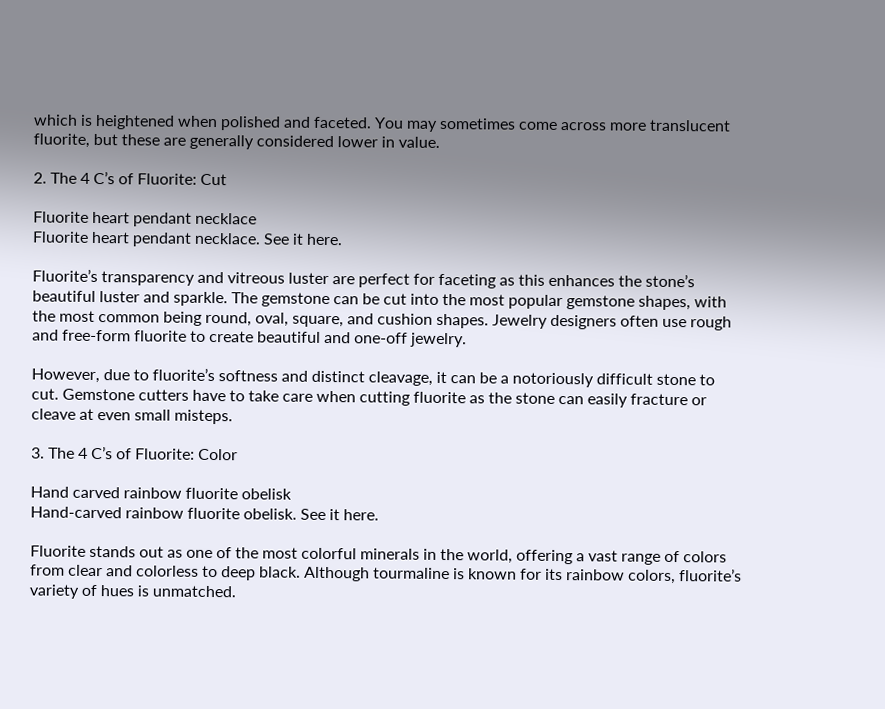which is heightened when polished and faceted. You may sometimes come across more translucent fluorite, but these are generally considered lower in value.

2. The 4 C’s of Fluorite: Cut

Fluorite heart pendant necklace
Fluorite heart pendant necklace. See it here.

Fluorite’s transparency and vitreous luster are perfect for faceting as this enhances the stone’s beautiful luster and sparkle. The gemstone can be cut into the most popular gemstone shapes, with the most common being round, oval, square, and cushion shapes. Jewelry designers often use rough and free-form fluorite to create beautiful and one-off jewelry.

However, due to fluorite’s softness and distinct cleavage, it can be a notoriously difficult stone to cut. Gemstone cutters have to take care when cutting fluorite as the stone can easily fracture or cleave at even small misteps.

3. The 4 C’s of Fluorite: Color

Hand carved rainbow fluorite obelisk
Hand-carved rainbow fluorite obelisk. See it here.

Fluorite stands out as one of the most colorful minerals in the world, offering a vast range of colors from clear and colorless to deep black. Although tourmaline is known for its rainbow colors, fluorite’s variety of hues is unmatched.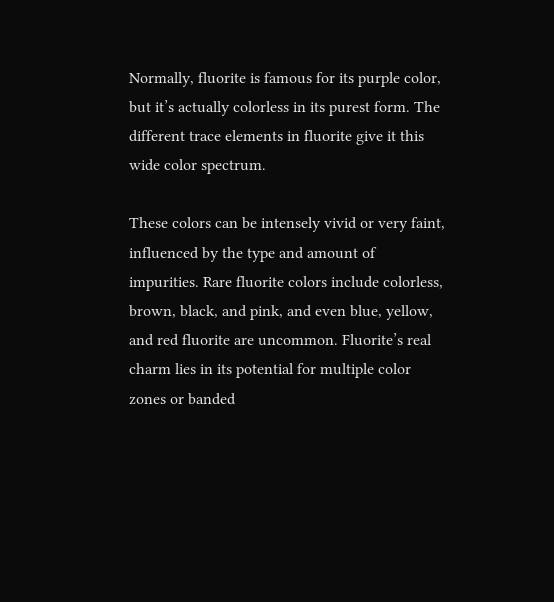Normally, fluorite is famous for its purple color, but it’s actually colorless in its purest form. The different trace elements in fluorite give it this wide color spectrum.

These colors can be intensely vivid or very faint, influenced by the type and amount of impurities. Rare fluorite colors include colorless, brown, black, and pink, and even blue, yellow, and red fluorite are uncommon. Fluorite’s real charm lies in its potential for multiple color zones or banded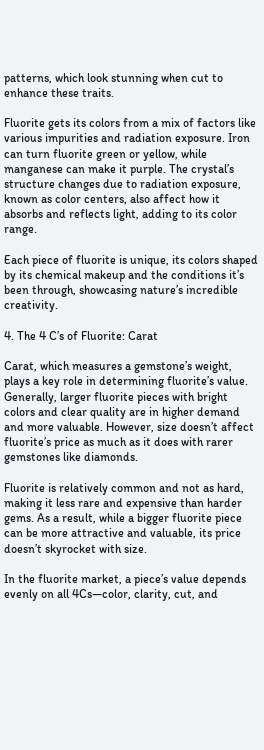patterns, which look stunning when cut to enhance these traits.

Fluorite gets its colors from a mix of factors like various impurities and radiation exposure. Iron can turn fluorite green or yellow, while manganese can make it purple. The crystal’s structure changes due to radiation exposure, known as color centers, also affect how it absorbs and reflects light, adding to its color range.

Each piece of fluorite is unique, its colors shaped by its chemical makeup and the conditions it’s been through, showcasing nature’s incredible creativity.

4. The 4 C’s of Fluorite: Carat

Carat, which measures a gemstone’s weight, plays a key role in determining fluorite’s value. Generally, larger fluorite pieces with bright colors and clear quality are in higher demand and more valuable. However, size doesn’t affect fluorite’s price as much as it does with rarer gemstones like diamonds.

Fluorite is relatively common and not as hard, making it less rare and expensive than harder gems. As a result, while a bigger fluorite piece can be more attractive and valuable, its price doesn’t skyrocket with size.

In the fluorite market, a piece’s value depends evenly on all 4Cs—color, clarity, cut, and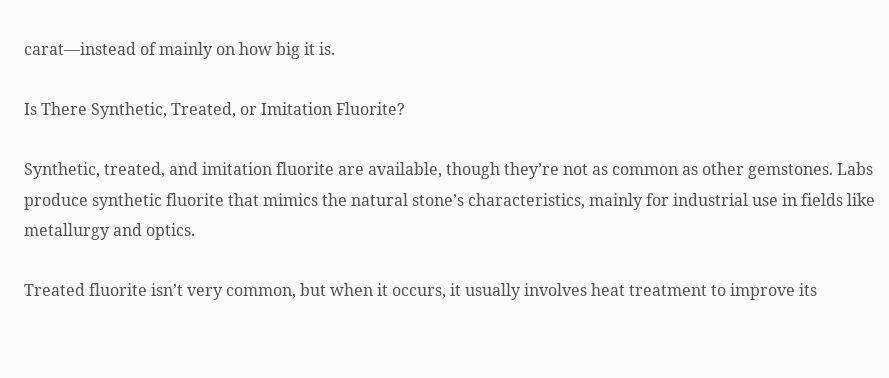carat—instead of mainly on how big it is.

Is There Synthetic, Treated, or Imitation Fluorite?

Synthetic, treated, and imitation fluorite are available, though they’re not as common as other gemstones. Labs produce synthetic fluorite that mimics the natural stone’s characteristics, mainly for industrial use in fields like metallurgy and optics.

Treated fluorite isn’t very common, but when it occurs, it usually involves heat treatment to improve its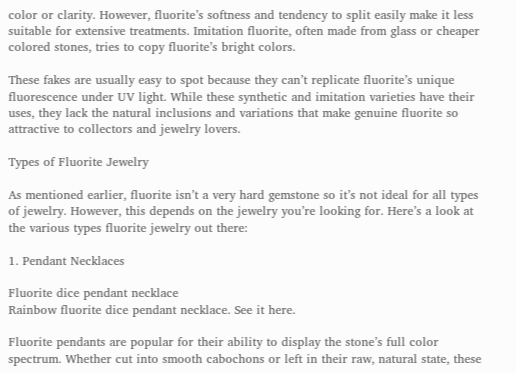color or clarity. However, fluorite’s softness and tendency to split easily make it less suitable for extensive treatments. Imitation fluorite, often made from glass or cheaper colored stones, tries to copy fluorite’s bright colors.

These fakes are usually easy to spot because they can’t replicate fluorite’s unique fluorescence under UV light. While these synthetic and imitation varieties have their uses, they lack the natural inclusions and variations that make genuine fluorite so attractive to collectors and jewelry lovers.

Types of Fluorite Jewelry

As mentioned earlier, fluorite isn’t a very hard gemstone so it’s not ideal for all types of jewelry. However, this depends on the jewelry you’re looking for. Here’s a look at the various types fluorite jewelry out there:

1. Pendant Necklaces

Fluorite dice pendant necklace
Rainbow fluorite dice pendant necklace. See it here.

Fluorite pendants are popular for their ability to display the stone’s full color spectrum. Whether cut into smooth cabochons or left in their raw, natural state, these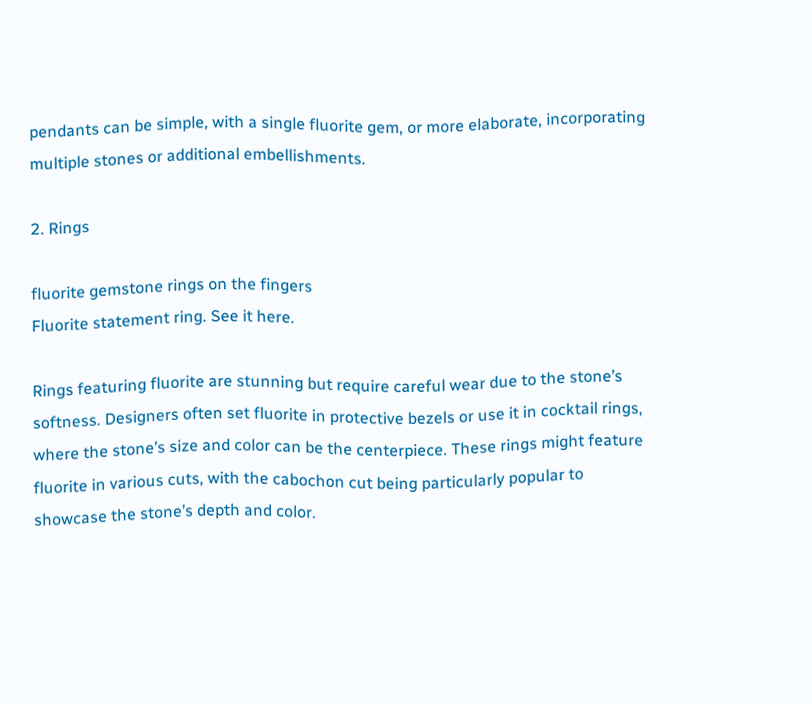pendants can be simple, with a single fluorite gem, or more elaborate, incorporating multiple stones or additional embellishments.

2. Rings

fluorite gemstone rings on the fingers
Fluorite statement ring. See it here.

Rings featuring fluorite are stunning but require careful wear due to the stone’s softness. Designers often set fluorite in protective bezels or use it in cocktail rings, where the stone’s size and color can be the centerpiece. These rings might feature fluorite in various cuts, with the cabochon cut being particularly popular to showcase the stone’s depth and color.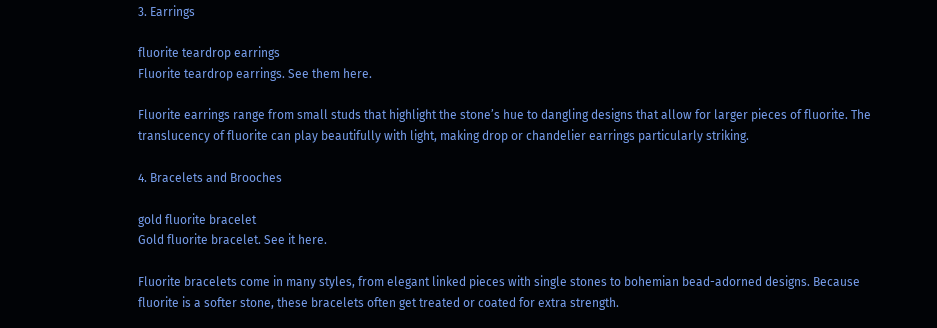3. Earrings

fluorite teardrop earrings
Fluorite teardrop earrings. See them here.

Fluorite earrings range from small studs that highlight the stone’s hue to dangling designs that allow for larger pieces of fluorite. The translucency of fluorite can play beautifully with light, making drop or chandelier earrings particularly striking.

4. Bracelets and Brooches

gold fluorite bracelet
Gold fluorite bracelet. See it here.

Fluorite bracelets come in many styles, from elegant linked pieces with single stones to bohemian bead-adorned designs. Because fluorite is a softer stone, these bracelets often get treated or coated for extra strength.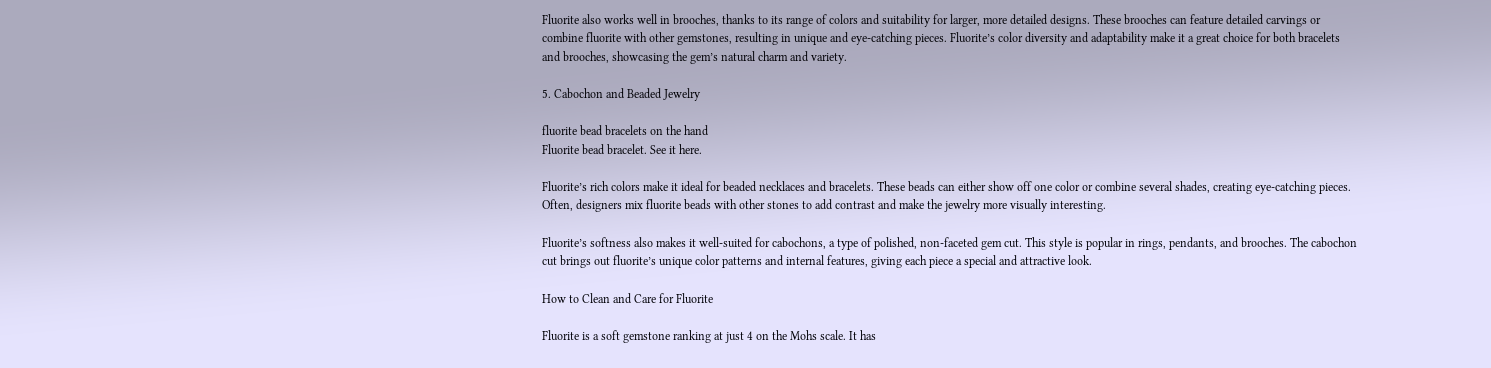Fluorite also works well in brooches, thanks to its range of colors and suitability for larger, more detailed designs. These brooches can feature detailed carvings or combine fluorite with other gemstones, resulting in unique and eye-catching pieces. Fluorite’s color diversity and adaptability make it a great choice for both bracelets and brooches, showcasing the gem’s natural charm and variety.

5. Cabochon and Beaded Jewelry

fluorite bead bracelets on the hand
Fluorite bead bracelet. See it here.

Fluorite’s rich colors make it ideal for beaded necklaces and bracelets. These beads can either show off one color or combine several shades, creating eye-catching pieces. Often, designers mix fluorite beads with other stones to add contrast and make the jewelry more visually interesting.

Fluorite’s softness also makes it well-suited for cabochons, a type of polished, non-faceted gem cut. This style is popular in rings, pendants, and brooches. The cabochon cut brings out fluorite’s unique color patterns and internal features, giving each piece a special and attractive look.

How to Clean and Care for Fluorite

Fluorite is a soft gemstone ranking at just 4 on the Mohs scale. It has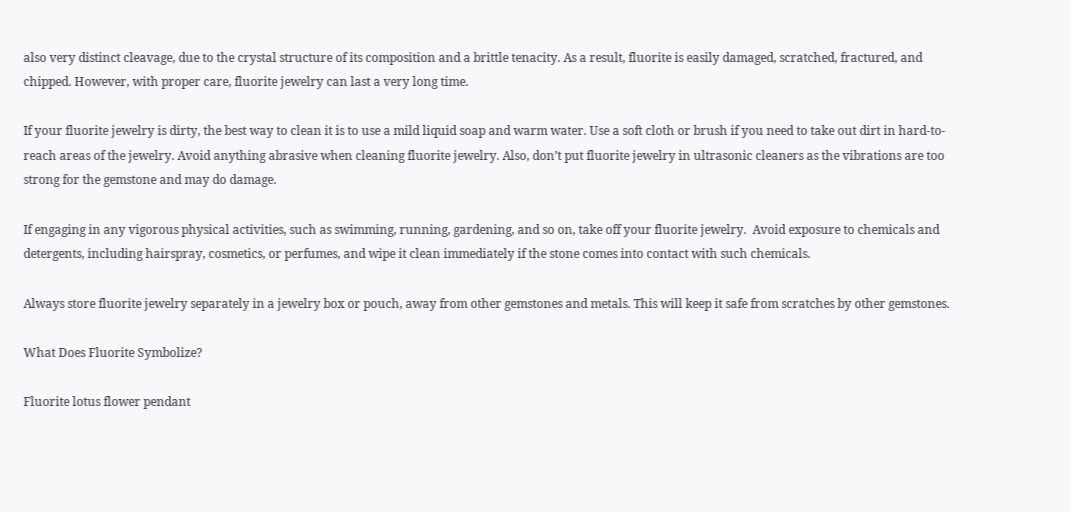also very distinct cleavage, due to the crystal structure of its composition and a brittle tenacity. As a result, fluorite is easily damaged, scratched, fractured, and chipped. However, with proper care, fluorite jewelry can last a very long time.

If your fluorite jewelry is dirty, the best way to clean it is to use a mild liquid soap and warm water. Use a soft cloth or brush if you need to take out dirt in hard-to-reach areas of the jewelry. Avoid anything abrasive when cleaning fluorite jewelry. Also, don’t put fluorite jewelry in ultrasonic cleaners as the vibrations are too strong for the gemstone and may do damage.

If engaging in any vigorous physical activities, such as swimming, running, gardening, and so on, take off your fluorite jewelry.  Avoid exposure to chemicals and detergents, including hairspray, cosmetics, or perfumes, and wipe it clean immediately if the stone comes into contact with such chemicals.

Always store fluorite jewelry separately in a jewelry box or pouch, away from other gemstones and metals. This will keep it safe from scratches by other gemstones.

What Does Fluorite Symbolize?

Fluorite lotus flower pendant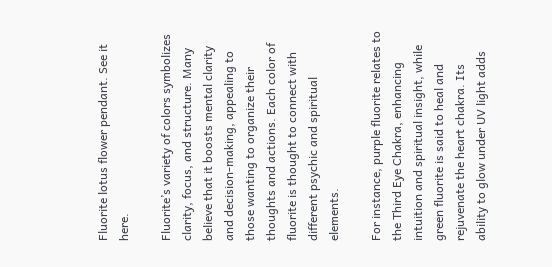Fluorite lotus flower pendant. See it here.

Fluorite’s variety of colors symbolizes clarity, focus, and structure. Many believe that it boosts mental clarity and decision-making, appealing to those wanting to organize their thoughts and actions. Each color of fluorite is thought to connect with different psychic and spiritual elements.

For instance, purple fluorite relates to the Third Eye Chakra, enhancing intuition and spiritual insight, while green fluorite is said to heal and rejuvenate the heart chakra. Its ability to glow under UV light adds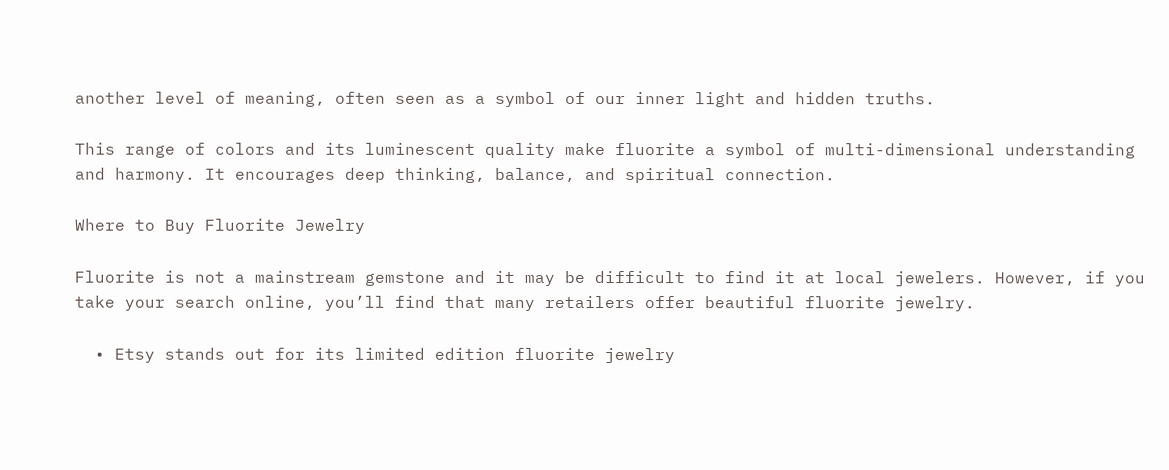another level of meaning, often seen as a symbol of our inner light and hidden truths.

This range of colors and its luminescent quality make fluorite a symbol of multi-dimensional understanding and harmony. It encourages deep thinking, balance, and spiritual connection.

Where to Buy Fluorite Jewelry

Fluorite is not a mainstream gemstone and it may be difficult to find it at local jewelers. However, if you take your search online, you’ll find that many retailers offer beautiful fluorite jewelry.

  • Etsy stands out for its limited edition fluorite jewelry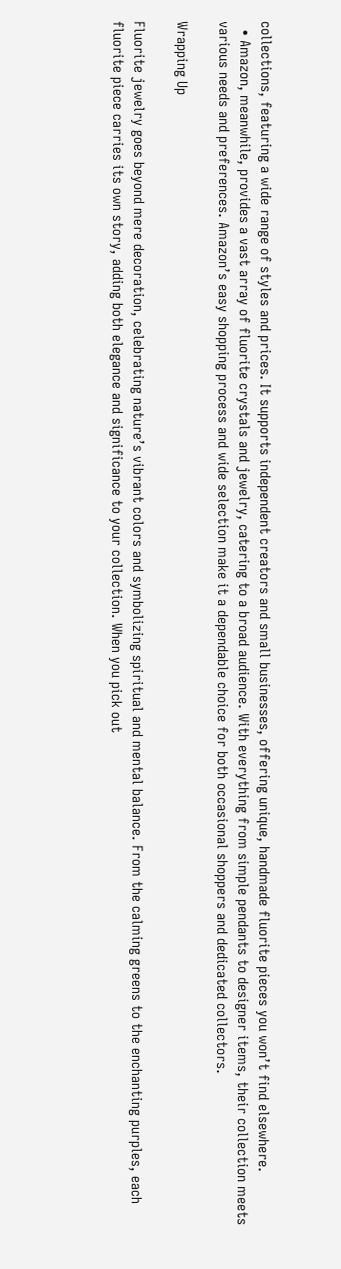collections, featuring a wide range of styles and prices. It supports independent creators and small businesses, offering unique, handmade fluorite pieces you won’t find elsewhere.
  • Amazon, meanwhile, provides a vast array of fluorite crystals and jewelry, catering to a broad audience. With everything from simple pendants to designer items, their collection meets various needs and preferences. Amazon’s easy shopping process and wide selection make it a dependable choice for both occasional shoppers and dedicated collectors.

Wrapping Up

Fluorite jewelry goes beyond mere decoration, celebrating nature’s vibrant colors and symbolizing spiritual and mental balance. From the calming greens to the enchanting purples, each fluorite piece carries its own story, adding both elegance and significance to your collection. When you pick out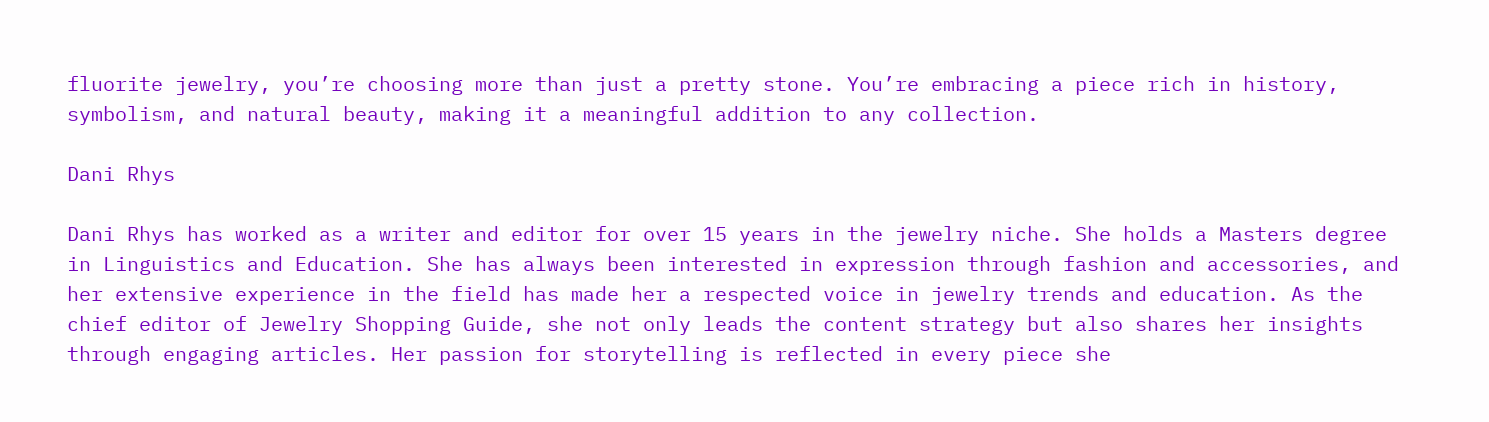fluorite jewelry, you’re choosing more than just a pretty stone. You’re embracing a piece rich in history, symbolism, and natural beauty, making it a meaningful addition to any collection.

Dani Rhys

Dani Rhys has worked as a writer and editor for over 15 years in the jewelry niche. She holds a Masters degree in Linguistics and Education. She has always been interested in expression through fashion and accessories, and her extensive experience in the field has made her a respected voice in jewelry trends and education. As the chief editor of Jewelry Shopping Guide, she not only leads the content strategy but also shares her insights through engaging articles. Her passion for storytelling is reflected in every piece she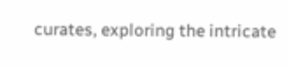curates, exploring the intricate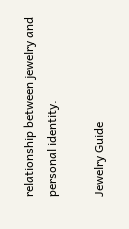relationship between jewelry and personal identity.

Jewelry Guide